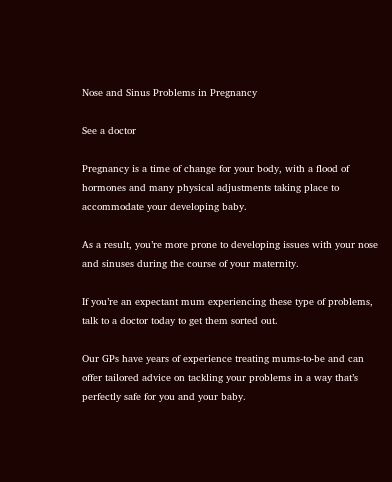Nose and Sinus Problems in Pregnancy

See a doctor

Pregnancy is a time of change for your body, with a flood of hormones and many physical adjustments taking place to accommodate your developing baby.

As a result, you’re more prone to developing issues with your nose and sinuses during the course of your maternity.

If you’re an expectant mum experiencing these type of problems, talk to a doctor today to get them sorted out.

Our GPs have years of experience treating mums-to-be and can offer tailored advice on tackling your problems in a way that’s perfectly safe for you and your baby.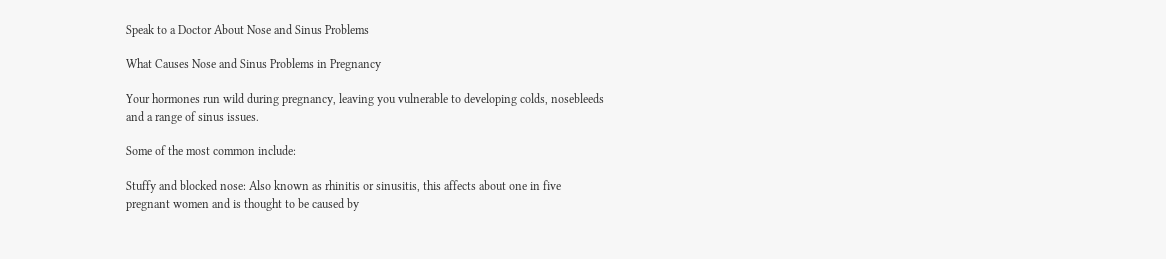Speak to a Doctor About Nose and Sinus Problems

What Causes Nose and Sinus Problems in Pregnancy

Your hormones run wild during pregnancy, leaving you vulnerable to developing colds, nosebleeds and a range of sinus issues.

Some of the most common include:

Stuffy and blocked nose: Also known as rhinitis or sinusitis, this affects about one in five pregnant women and is thought to be caused by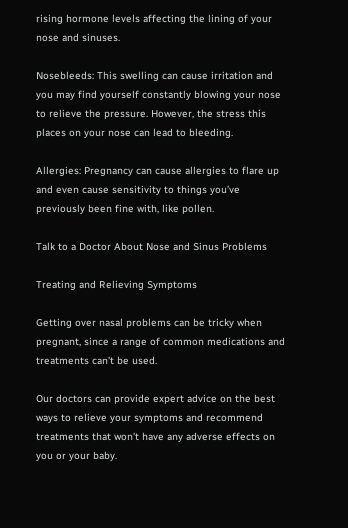rising hormone levels affecting the lining of your nose and sinuses.

Nosebleeds: This swelling can cause irritation and you may find yourself constantly blowing your nose to relieve the pressure. However, the stress this places on your nose can lead to bleeding.

Allergies: Pregnancy can cause allergies to flare up and even cause sensitivity to things you’ve previously been fine with, like pollen.

Talk to a Doctor About Nose and Sinus Problems

Treating and Relieving Symptoms

Getting over nasal problems can be tricky when pregnant, since a range of common medications and treatments can’t be used.

Our doctors can provide expert advice on the best ways to relieve your symptoms and recommend treatments that won’t have any adverse effects on you or your baby.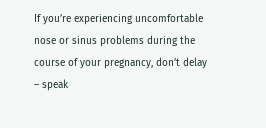If you’re experiencing uncomfortable nose or sinus problems during the course of your pregnancy, don’t delay – speak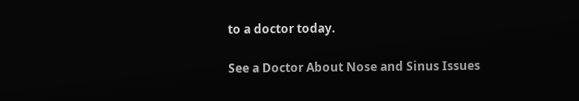to a doctor today.

See a Doctor About Nose and Sinus Issues